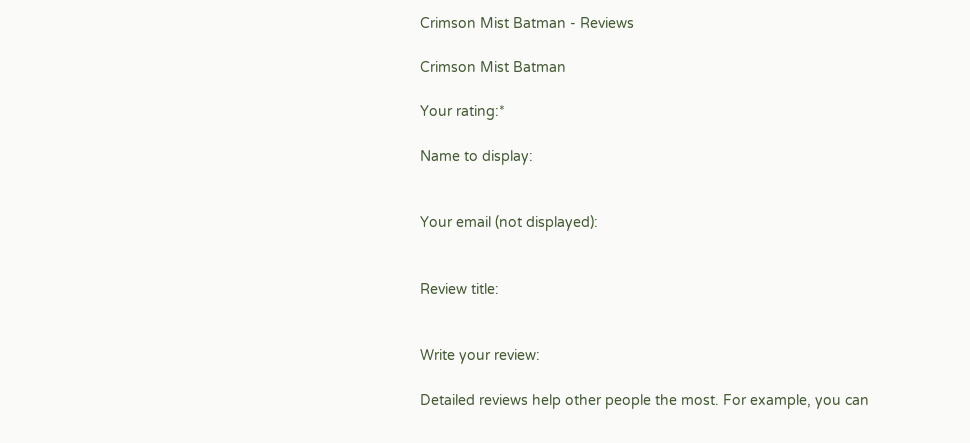Crimson Mist Batman - Reviews

Crimson Mist Batman

Your rating:*

Name to display:


Your email (not displayed):


Review title:


Write your review:

Detailed reviews help other people the most. For example, you can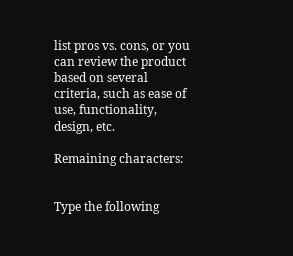list pros vs. cons, or you can review the product based on several criteria, such as ease of use, functionality, design, etc.

Remaining characters:


Type the following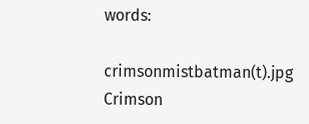words:

crimsonmistbatman(t).jpg Crimson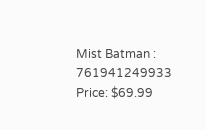Mist Batman : 761941249933 Price: $69.99